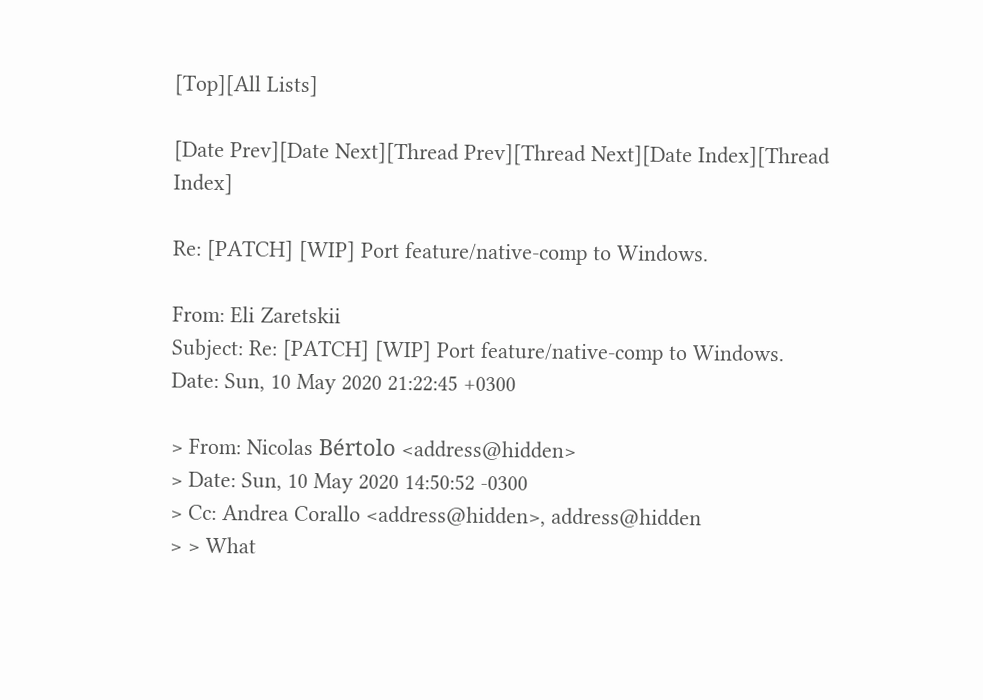[Top][All Lists]

[Date Prev][Date Next][Thread Prev][Thread Next][Date Index][Thread Index]

Re: [PATCH] [WIP] Port feature/native-comp to Windows.

From: Eli Zaretskii
Subject: Re: [PATCH] [WIP] Port feature/native-comp to Windows.
Date: Sun, 10 May 2020 21:22:45 +0300

> From: Nicolas Bértolo <address@hidden>
> Date: Sun, 10 May 2020 14:50:52 -0300
> Cc: Andrea Corallo <address@hidden>, address@hidden
> > What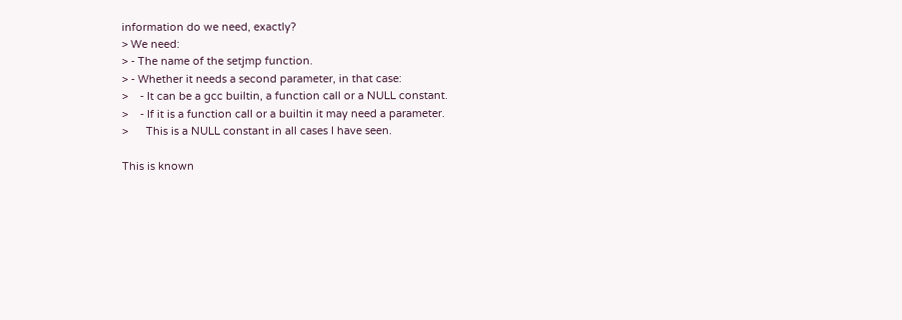information do we need, exactly?
> We need:
> - The name of the setjmp function.
> - Whether it needs a second parameter, in that case:
>    - It can be a gcc builtin, a function call or a NULL constant.
>    - If it is a function call or a builtin it may need a parameter.
>      This is a NULL constant in all cases I have seen.

This is known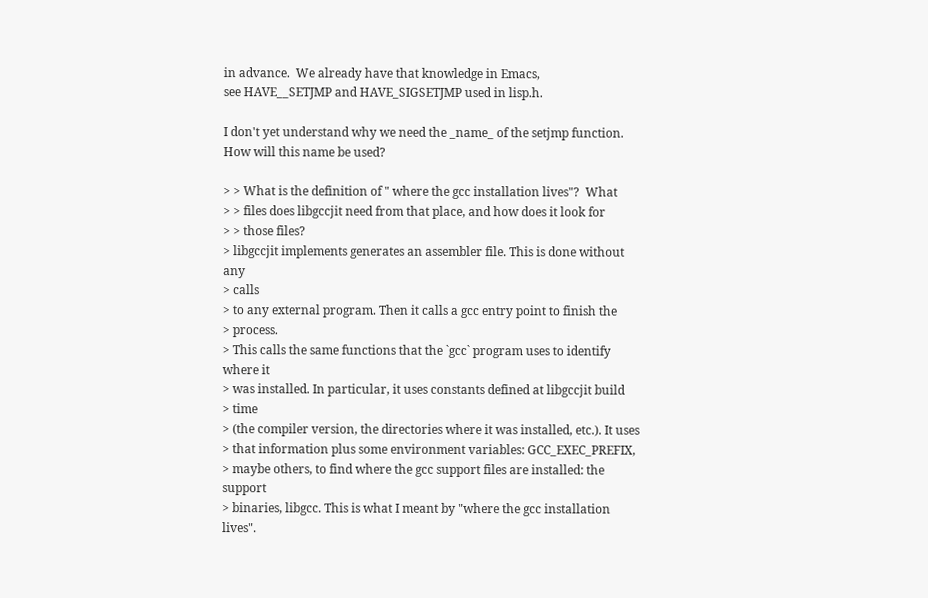in advance.  We already have that knowledge in Emacs,
see HAVE__SETJMP and HAVE_SIGSETJMP used in lisp.h.

I don't yet understand why we need the _name_ of the setjmp function.
How will this name be used?

> > What is the definition of " where the gcc installation lives"?  What
> > files does libgccjit need from that place, and how does it look for
> > those files?
> libgccjit implements generates an assembler file. This is done without any
> calls
> to any external program. Then it calls a gcc entry point to finish the
> process.
> This calls the same functions that the `gcc` program uses to identify where it
> was installed. In particular, it uses constants defined at libgccjit build
> time
> (the compiler version, the directories where it was installed, etc.). It uses
> that information plus some environment variables: GCC_EXEC_PREFIX,
> maybe others, to find where the gcc support files are installed: the support
> binaries, libgcc. This is what I meant by "where the gcc installation lives".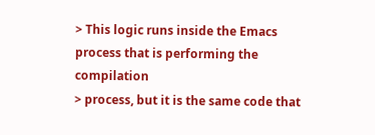> This logic runs inside the Emacs process that is performing the compilation
> process, but it is the same code that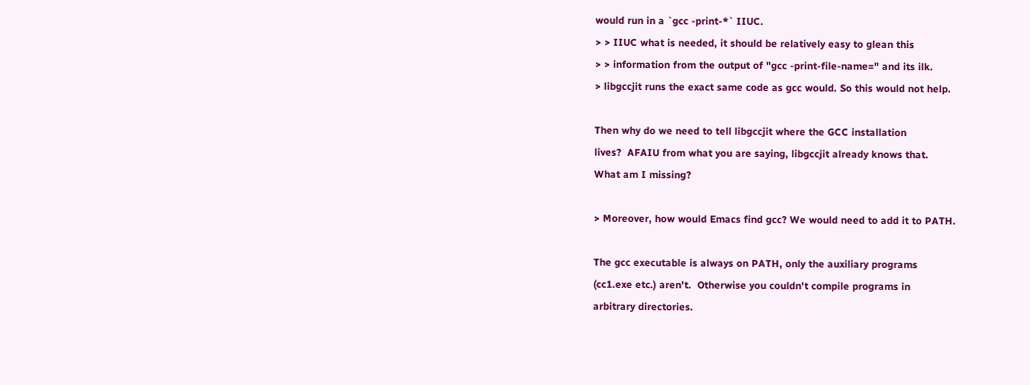would run in a `gcc -print-*` IIUC.
> > IIUC what is needed, it should be relatively easy to glean this
> > information from the output of "gcc -print-file-name=" and its ilk.
> libgccjit runs the exact same code as gcc would. So this would not help.

Then why do we need to tell libgccjit where the GCC installation
lives?  AFAIU from what you are saying, libgccjit already knows that.
What am I missing?

> Moreover, how would Emacs find gcc? We would need to add it to PATH.

The gcc executable is always on PATH, only the auxiliary programs
(cc1.exe etc.) aren't.  Otherwise you couldn't compile programs in
arbitrary directories.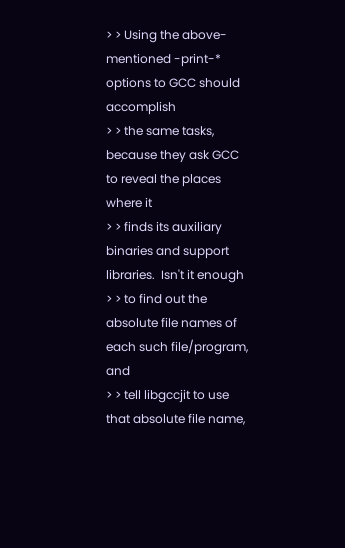> > Using the above-mentioned -print-* options to GCC should accomplish
> > the same tasks, because they ask GCC to reveal the places where it
> > finds its auxiliary binaries and support libraries.  Isn't it enough
> > to find out the absolute file names of each such file/program, and
> > tell libgccjit to use that absolute file name,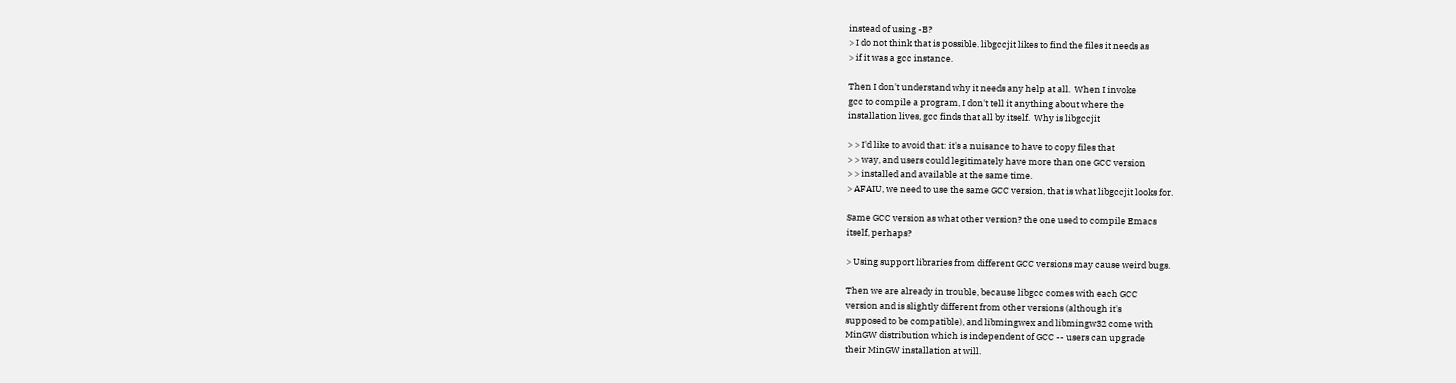instead of using -B?
> I do not think that is possible. libgccjit likes to find the files it needs as
> if it was a gcc instance.

Then I don't understand why it needs any help at all.  When I invoke
gcc to compile a program, I don't tell it anything about where the
installation lives, gcc finds that all by itself.  Why is libgccjit

> > I'd like to avoid that: it's a nuisance to have to copy files that
> > way, and users could legitimately have more than one GCC version
> > installed and available at the same time.
> AFAIU, we need to use the same GCC version, that is what libgccjit looks for.

Same GCC version as what other version? the one used to compile Emacs
itself, perhaps?

> Using support libraries from different GCC versions may cause weird bugs.

Then we are already in trouble, because libgcc comes with each GCC
version and is slightly different from other versions (although it's
supposed to be compatible), and libmingwex and libmingw32 come with
MinGW distribution which is independent of GCC -- users can upgrade
their MinGW installation at will.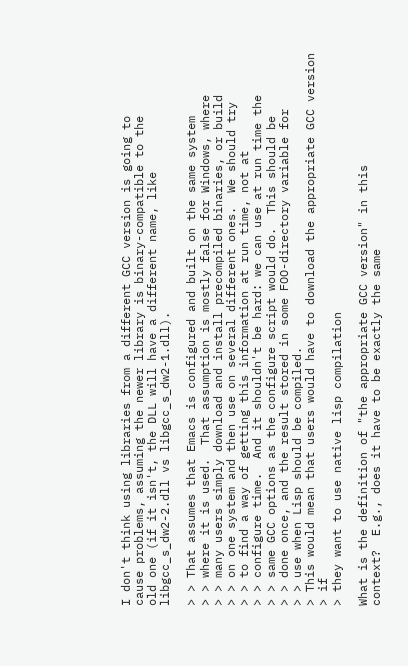I don't think using libraries from a different GCC version is going to
cause problems, assuming the newer library is binary-compatible to the
old one (if it isn't, the DLL will have a different name, like
libgcc_s_dw2-2.dll vs libgcc_s_dw2-1.dll).

> > That assumes that Emacs is configured and built on the same system
> > where it is used.  That assumption is mostly false for Windows, where
> > many users simply download and install precompiled binaries, or build
> > on one system and then use on several different ones.  We should try
> > to find a way of getting this information at run time, not at
> > configure time.  And it shouldn't be hard: we can use at run time the
> > same GCC options as the configure script would do.  This should be
> > done once, and the result stored in some FOO-directory variable for
> > use when Lisp should be compiled.
> This would mean that users would have to download the appropriate GCC version
> if
> they want to use native lisp compilation

What is the definition of "the appropriate GCC version" in this
context?  E.g., does it have to be exactly the same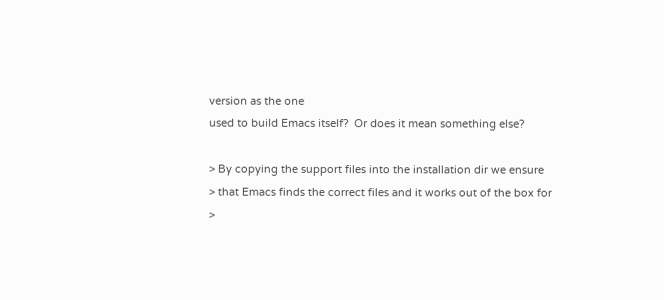version as the one
used to build Emacs itself?  Or does it mean something else?

> By copying the support files into the installation dir we ensure
> that Emacs finds the correct files and it works out of the box for
>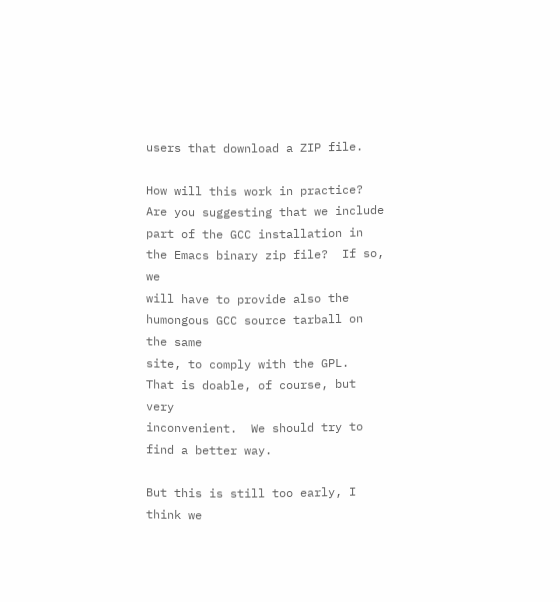users that download a ZIP file.

How will this work in practice?  Are you suggesting that we include
part of the GCC installation in the Emacs binary zip file?  If so, we
will have to provide also the humongous GCC source tarball on the same
site, to comply with the GPL.  That is doable, of course, but very
inconvenient.  We should try to find a better way.

But this is still too early, I think we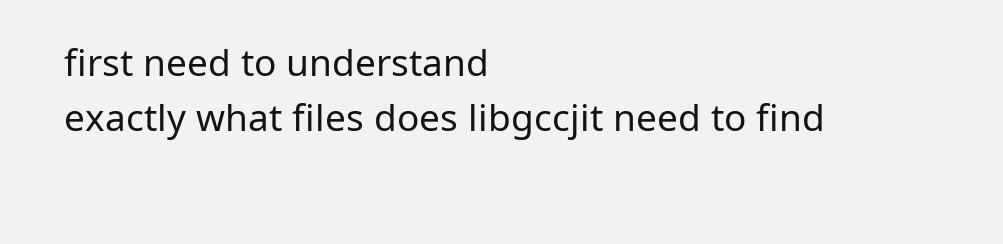first need to understand
exactly what files does libgccjit need to find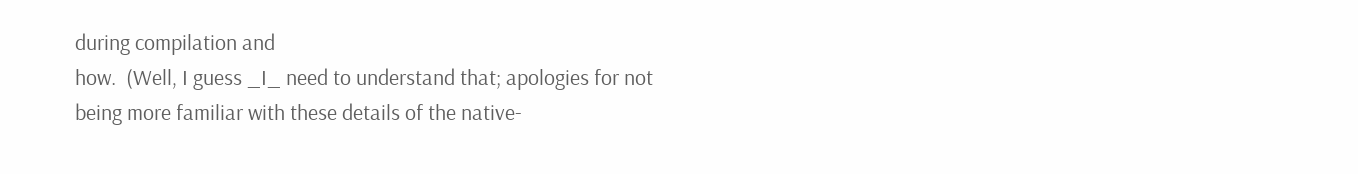during compilation and
how.  (Well, I guess _I_ need to understand that; apologies for not
being more familiar with these details of the native-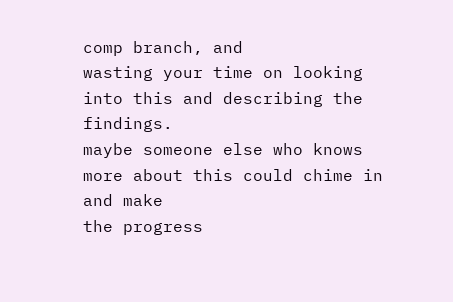comp branch, and
wasting your time on looking into this and describing the findings.
maybe someone else who knows more about this could chime in and make
the progress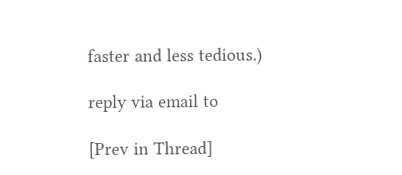faster and less tedious.)

reply via email to

[Prev in Thread]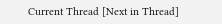Current Thread [Next in Thread]